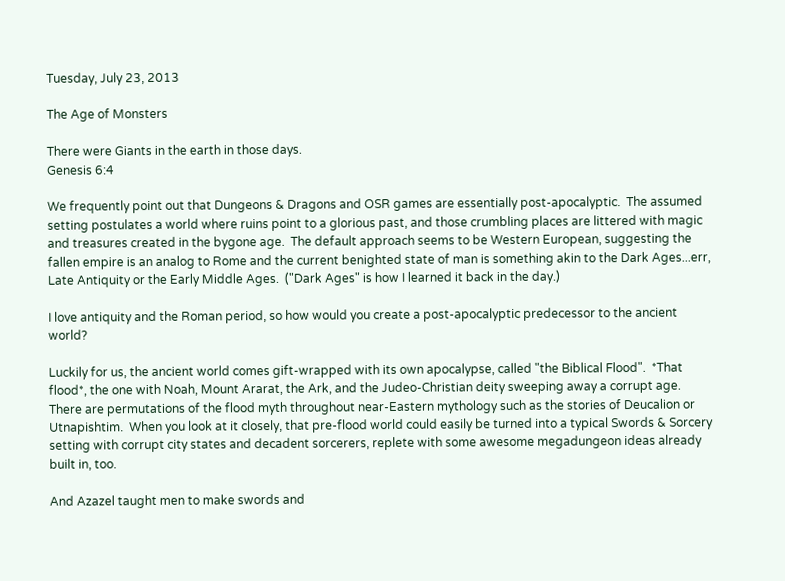Tuesday, July 23, 2013

The Age of Monsters

There were Giants in the earth in those days.
Genesis 6:4

We frequently point out that Dungeons & Dragons and OSR games are essentially post-apocalyptic.  The assumed setting postulates a world where ruins point to a glorious past, and those crumbling places are littered with magic and treasures created in the bygone age.  The default approach seems to be Western European, suggesting the fallen empire is an analog to Rome and the current benighted state of man is something akin to the Dark Ages...err, Late Antiquity or the Early Middle Ages.  ("Dark Ages" is how I learned it back in the day.)

I love antiquity and the Roman period, so how would you create a post-apocalyptic predecessor to the ancient world?

Luckily for us, the ancient world comes gift-wrapped with its own apocalypse, called "the Biblical Flood".  *That flood*, the one with Noah, Mount Ararat, the Ark, and the Judeo-Christian deity sweeping away a corrupt age.  There are permutations of the flood myth throughout near-Eastern mythology such as the stories of Deucalion or Utnapishtim.  When you look at it closely, that pre-flood world could easily be turned into a typical Swords & Sorcery setting with corrupt city states and decadent sorcerers, replete with some awesome megadungeon ideas already built in, too.

And Azazel taught men to make swords and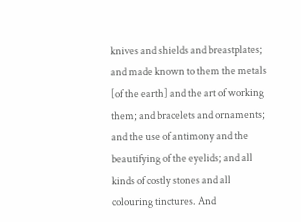knives and shields and breastplates; and made known to them the metals [of the earth] and the art of working them; and bracelets and ornaments; and the use of antimony and the beautifying of the eyelids; and all kinds of costly stones and all colouring tinctures. And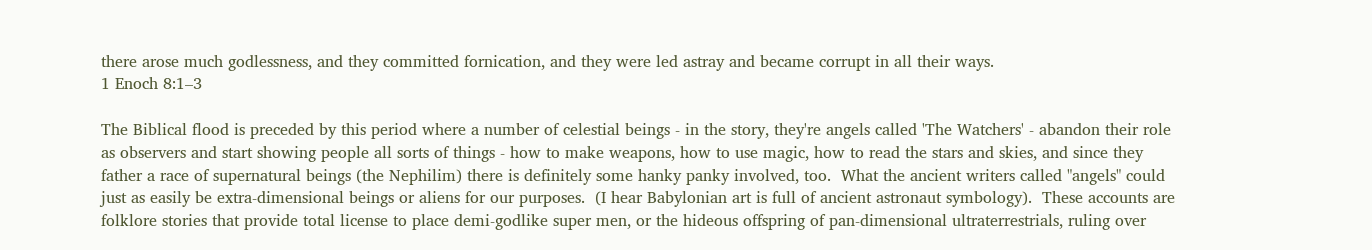there arose much godlessness, and they committed fornication, and they were led astray and became corrupt in all their ways.
1 Enoch 8:1–3

The Biblical flood is preceded by this period where a number of celestial beings - in the story, they're angels called 'The Watchers' - abandon their role as observers and start showing people all sorts of things - how to make weapons, how to use magic, how to read the stars and skies, and since they father a race of supernatural beings (the Nephilim) there is definitely some hanky panky involved, too.  What the ancient writers called "angels" could just as easily be extra-dimensional beings or aliens for our purposes.  (I hear Babylonian art is full of ancient astronaut symbology).  These accounts are folklore stories that provide total license to place demi-godlike super men, or the hideous offspring of pan-dimensional ultraterrestrials, ruling over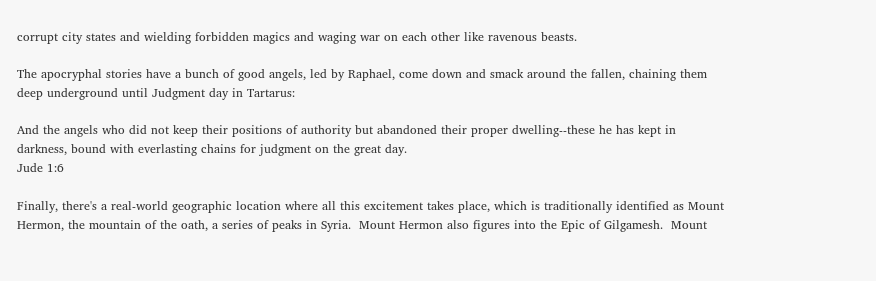corrupt city states and wielding forbidden magics and waging war on each other like ravenous beasts.

The apocryphal stories have a bunch of good angels, led by Raphael, come down and smack around the fallen, chaining them deep underground until Judgment day in Tartarus:

And the angels who did not keep their positions of authority but abandoned their proper dwelling--these he has kept in darkness, bound with everlasting chains for judgment on the great day.
Jude 1:6

Finally, there's a real-world geographic location where all this excitement takes place, which is traditionally identified as Mount Hermon, the mountain of the oath, a series of peaks in Syria.  Mount Hermon also figures into the Epic of Gilgamesh.  Mount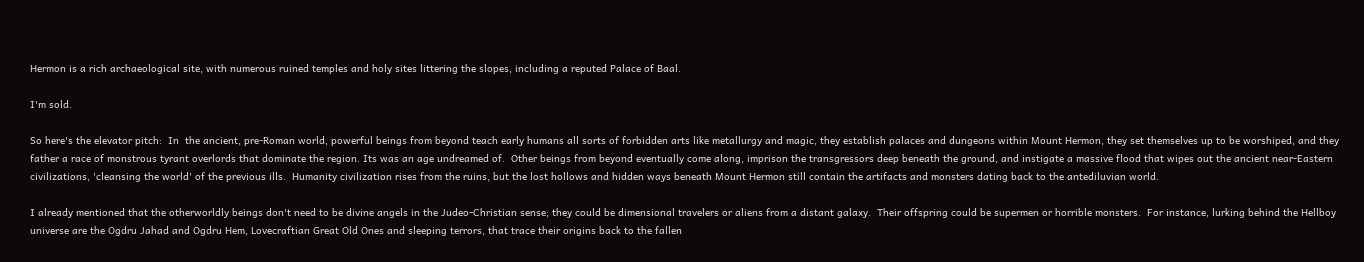Hermon is a rich archaeological site, with numerous ruined temples and holy sites littering the slopes, including a reputed Palace of Baal.

I'm sold.

So here's the elevator pitch:  In  the ancient, pre-Roman world, powerful beings from beyond teach early humans all sorts of forbidden arts like metallurgy and magic, they establish palaces and dungeons within Mount Hermon, they set themselves up to be worshiped, and they father a race of monstrous tyrant overlords that dominate the region. Its was an age undreamed of.  Other beings from beyond eventually come along, imprison the transgressors deep beneath the ground, and instigate a massive flood that wipes out the ancient near-Eastern civilizations, 'cleansing the world' of the previous ills.  Humanity civilization rises from the ruins, but the lost hollows and hidden ways beneath Mount Hermon still contain the artifacts and monsters dating back to the antediluvian world.

I already mentioned that the otherworldly beings don't need to be divine angels in the Judeo-Christian sense; they could be dimensional travelers or aliens from a distant galaxy.  Their offspring could be supermen or horrible monsters.  For instance, lurking behind the Hellboy universe are the Ogdru Jahad and Ogdru Hem, Lovecraftian Great Old Ones and sleeping terrors, that trace their origins back to the fallen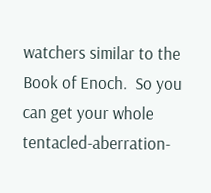watchers similar to the Book of Enoch.  So you can get your whole tentacled-aberration-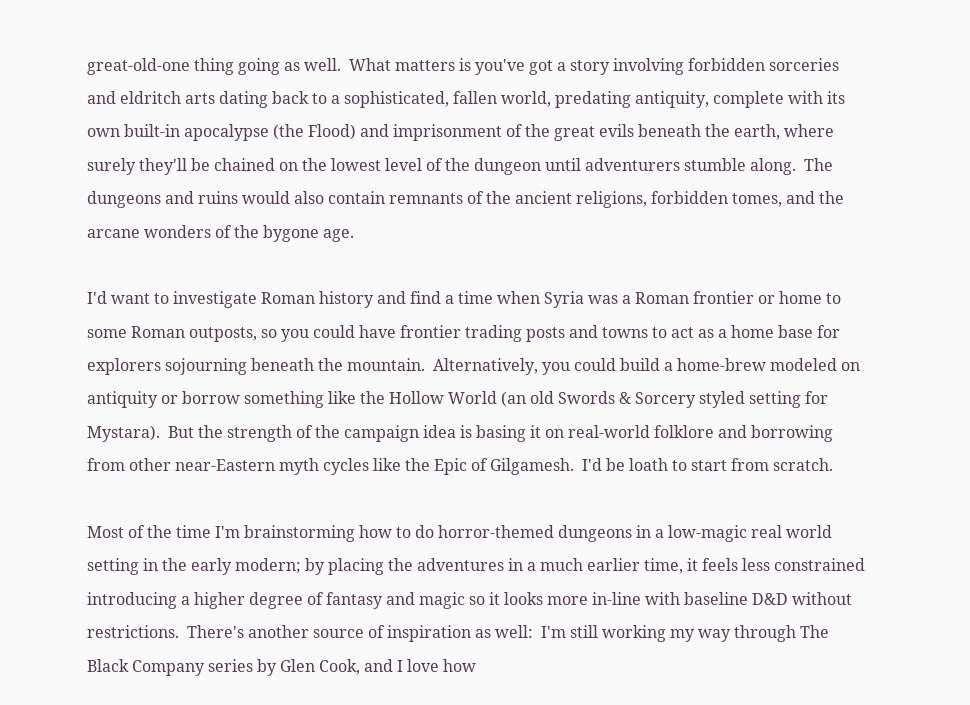great-old-one thing going as well.  What matters is you've got a story involving forbidden sorceries and eldritch arts dating back to a sophisticated, fallen world, predating antiquity, complete with its own built-in apocalypse (the Flood) and imprisonment of the great evils beneath the earth, where surely they'll be chained on the lowest level of the dungeon until adventurers stumble along.  The dungeons and ruins would also contain remnants of the ancient religions, forbidden tomes, and the arcane wonders of the bygone age.

I'd want to investigate Roman history and find a time when Syria was a Roman frontier or home to some Roman outposts, so you could have frontier trading posts and towns to act as a home base for explorers sojourning beneath the mountain.  Alternatively, you could build a home-brew modeled on antiquity or borrow something like the Hollow World (an old Swords & Sorcery styled setting for Mystara).  But the strength of the campaign idea is basing it on real-world folklore and borrowing from other near-Eastern myth cycles like the Epic of Gilgamesh.  I'd be loath to start from scratch.

Most of the time I'm brainstorming how to do horror-themed dungeons in a low-magic real world setting in the early modern; by placing the adventures in a much earlier time, it feels less constrained introducing a higher degree of fantasy and magic so it looks more in-line with baseline D&D without restrictions.  There's another source of inspiration as well:  I'm still working my way through The Black Company series by Glen Cook, and I love how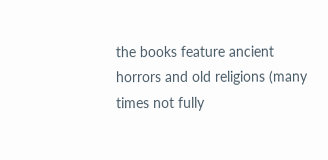the books feature ancient horrors and old religions (many times not fully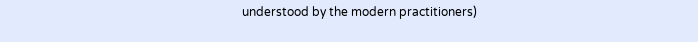understood by the modern practitioners)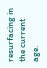resurfacing in the current age.